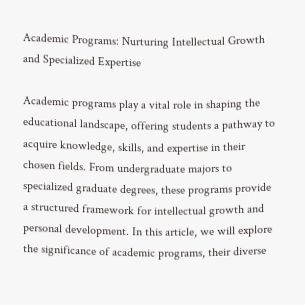Academic Programs: Nurturing Intellectual Growth and Specialized Expertise

Academic programs play a vital role in shaping the educational landscape, offering students a pathway to acquire knowledge, skills, and expertise in their chosen fields. From undergraduate majors to specialized graduate degrees, these programs provide a structured framework for intellectual growth and personal development. In this article, we will explore the significance of academic programs, their diverse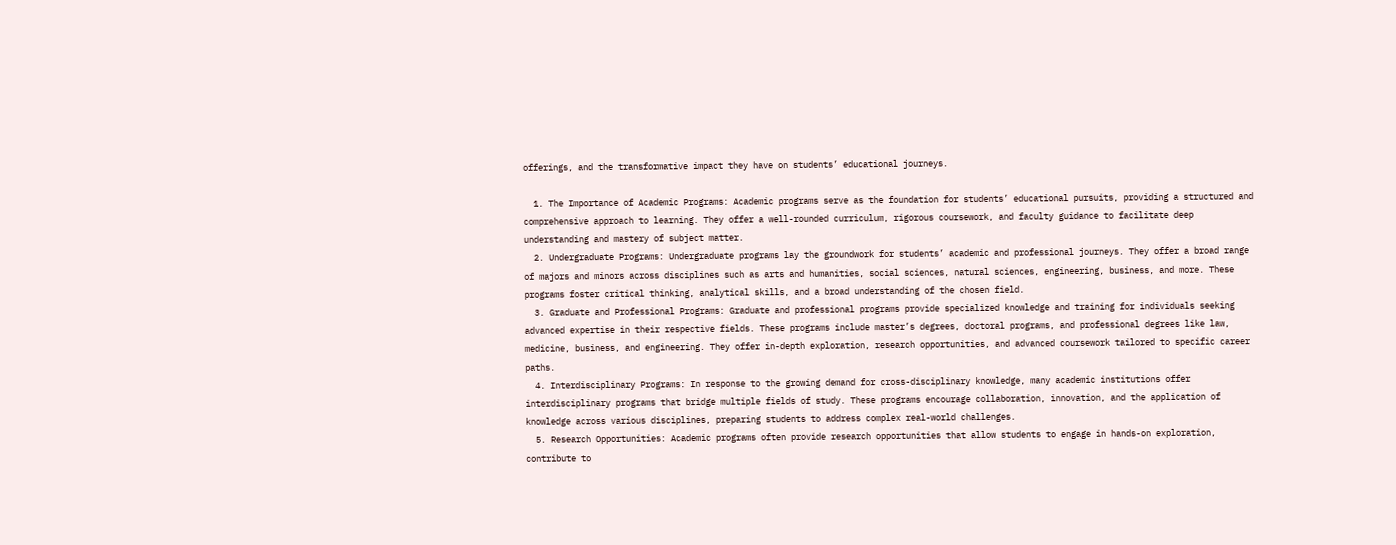offerings, and the transformative impact they have on students’ educational journeys.

  1. The Importance of Academic Programs: Academic programs serve as the foundation for students’ educational pursuits, providing a structured and comprehensive approach to learning. They offer a well-rounded curriculum, rigorous coursework, and faculty guidance to facilitate deep understanding and mastery of subject matter.
  2. Undergraduate Programs: Undergraduate programs lay the groundwork for students’ academic and professional journeys. They offer a broad range of majors and minors across disciplines such as arts and humanities, social sciences, natural sciences, engineering, business, and more. These programs foster critical thinking, analytical skills, and a broad understanding of the chosen field.
  3. Graduate and Professional Programs: Graduate and professional programs provide specialized knowledge and training for individuals seeking advanced expertise in their respective fields. These programs include master’s degrees, doctoral programs, and professional degrees like law, medicine, business, and engineering. They offer in-depth exploration, research opportunities, and advanced coursework tailored to specific career paths.
  4. Interdisciplinary Programs: In response to the growing demand for cross-disciplinary knowledge, many academic institutions offer interdisciplinary programs that bridge multiple fields of study. These programs encourage collaboration, innovation, and the application of knowledge across various disciplines, preparing students to address complex real-world challenges.
  5. Research Opportunities: Academic programs often provide research opportunities that allow students to engage in hands-on exploration, contribute to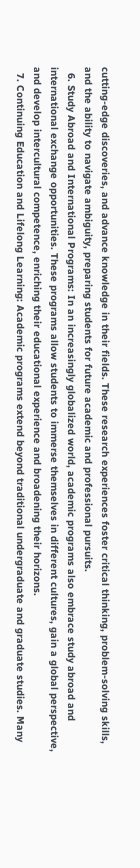cutting-edge discoveries, and advance knowledge in their fields. These research experiences foster critical thinking, problem-solving skills, and the ability to navigate ambiguity, preparing students for future academic and professional pursuits.
  6. Study Abroad and International Programs: In an increasingly globalized world, academic programs also embrace study abroad and international exchange opportunities. These programs allow students to immerse themselves in different cultures, gain a global perspective, and develop intercultural competence, enriching their educational experience and broadening their horizons.
  7. Continuing Education and Lifelong Learning: Academic programs extend beyond traditional undergraduate and graduate studies. Many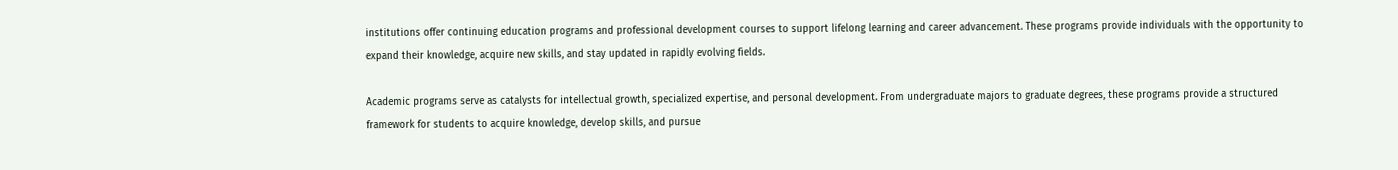institutions offer continuing education programs and professional development courses to support lifelong learning and career advancement. These programs provide individuals with the opportunity to expand their knowledge, acquire new skills, and stay updated in rapidly evolving fields.

Academic programs serve as catalysts for intellectual growth, specialized expertise, and personal development. From undergraduate majors to graduate degrees, these programs provide a structured framework for students to acquire knowledge, develop skills, and pursue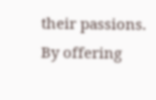their passions. By offering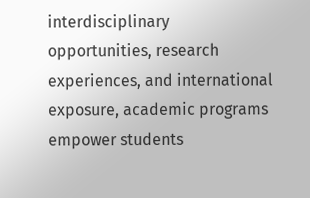interdisciplinary opportunities, research experiences, and international exposure, academic programs empower students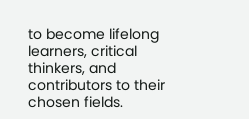to become lifelong learners, critical thinkers, and contributors to their chosen fields.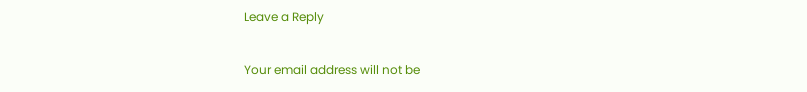Leave a Reply

Your email address will not be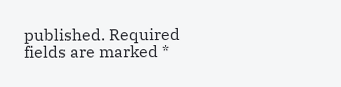published. Required fields are marked *